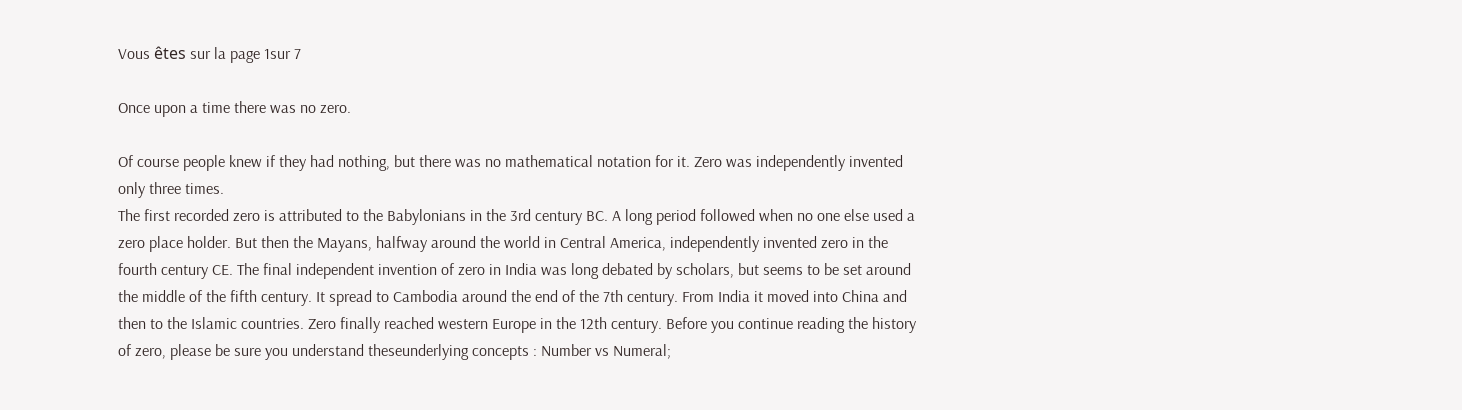Vous êtes sur la page 1sur 7

Once upon a time there was no zero.

Of course people knew if they had nothing, but there was no mathematical notation for it. Zero was independently invented only three times.
The first recorded zero is attributed to the Babylonians in the 3rd century BC. A long period followed when no one else used a zero place holder. But then the Mayans, halfway around the world in Central America, independently invented zero in the fourth century CE. The final independent invention of zero in India was long debated by scholars, but seems to be set around the middle of the fifth century. It spread to Cambodia around the end of the 7th century. From India it moved into China and then to the Islamic countries. Zero finally reached western Europe in the 12th century. Before you continue reading the history of zero, please be sure you understand theseunderlying concepts : Number vs Numeral;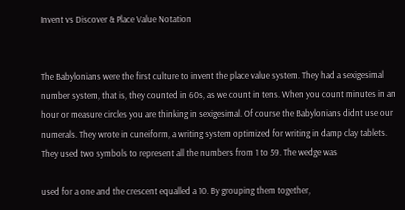Invent vs Discover & Place Value Notation


The Babylonians were the first culture to invent the place value system. They had a sexigesimal number system, that is, they counted in 60s, as we count in tens. When you count minutes in an hour or measure circles you are thinking in sexigesimal. Of course the Babylonians didnt use our numerals. They wrote in cuneiform, a writing system optimized for writing in damp clay tablets. They used two symbols to represent all the numbers from 1 to 59. The wedge was

used for a one and the crescent equalled a 10. By grouping them together,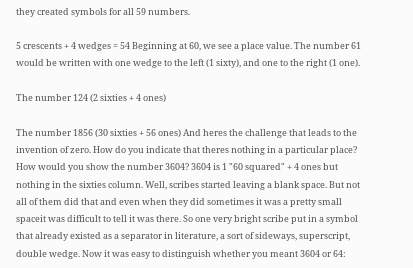they created symbols for all 59 numbers.

5 crescents + 4 wedges = 54 Beginning at 60, we see a place value. The number 61 would be written with one wedge to the left (1 sixty), and one to the right (1 one).

The number 124 (2 sixties + 4 ones)

The number 1856 (30 sixties + 56 ones) And heres the challenge that leads to the invention of zero. How do you indicate that theres nothing in a particular place? How would you show the number 3604? 3604 is 1 "60 squared" + 4 ones but nothing in the sixties column. Well, scribes started leaving a blank space. But not all of them did that and even when they did sometimes it was a pretty small spaceit was difficult to tell it was there. So one very bright scribe put in a symbol that already existed as a separator in literature, a sort of sideways, superscript, double wedge. Now it was easy to distinguish whether you meant 3604 or 64: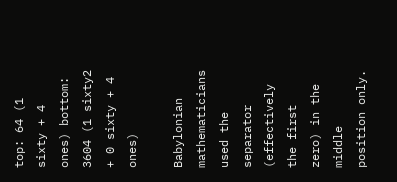top: 64 (1 sixty + 4 ones) bottom: 3604 (1 sixty2 + 0 sixty + 4 ones)

Babylonian mathematicians used the separator (effectively the first zero) in the middle position only.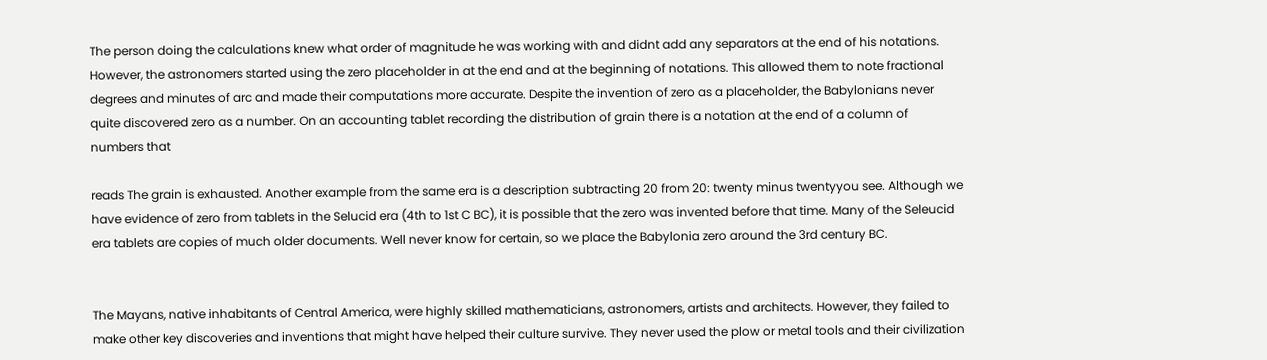The person doing the calculations knew what order of magnitude he was working with and didnt add any separators at the end of his notations. However, the astronomers started using the zero placeholder in at the end and at the beginning of notations. This allowed them to note fractional degrees and minutes of arc and made their computations more accurate. Despite the invention of zero as a placeholder, the Babylonians never quite discovered zero as a number. On an accounting tablet recording the distribution of grain there is a notation at the end of a column of numbers that

reads The grain is exhausted. Another example from the same era is a description subtracting 20 from 20: twenty minus twentyyou see. Although we have evidence of zero from tablets in the Selucid era (4th to 1st C BC), it is possible that the zero was invented before that time. Many of the Seleucid era tablets are copies of much older documents. Well never know for certain, so we place the Babylonia zero around the 3rd century BC.


The Mayans, native inhabitants of Central America, were highly skilled mathematicians, astronomers, artists and architects. However, they failed to make other key discoveries and inventions that might have helped their culture survive. They never used the plow or metal tools and their civilization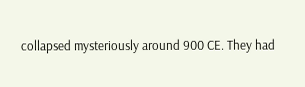collapsed mysteriously around 900 CE. They had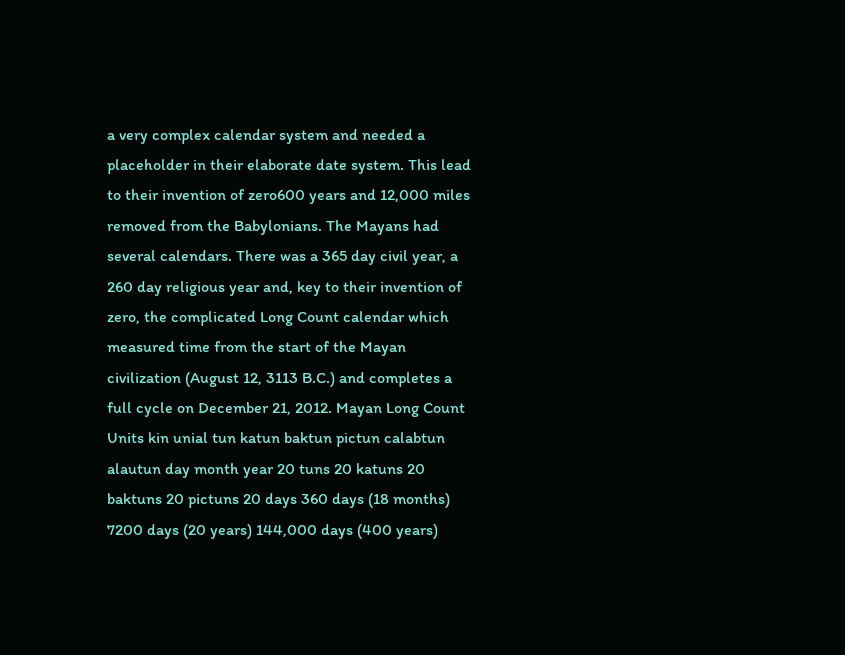a very complex calendar system and needed a placeholder in their elaborate date system. This lead to their invention of zero600 years and 12,000 miles removed from the Babylonians. The Mayans had several calendars. There was a 365 day civil year, a 260 day religious year and, key to their invention of zero, the complicated Long Count calendar which measured time from the start of the Mayan civilization (August 12, 3113 B.C.) and completes a full cycle on December 21, 2012. Mayan Long Count Units kin unial tun katun baktun pictun calabtun alautun day month year 20 tuns 20 katuns 20 baktuns 20 pictuns 20 days 360 days (18 months) 7200 days (20 years) 144,000 days (400 years)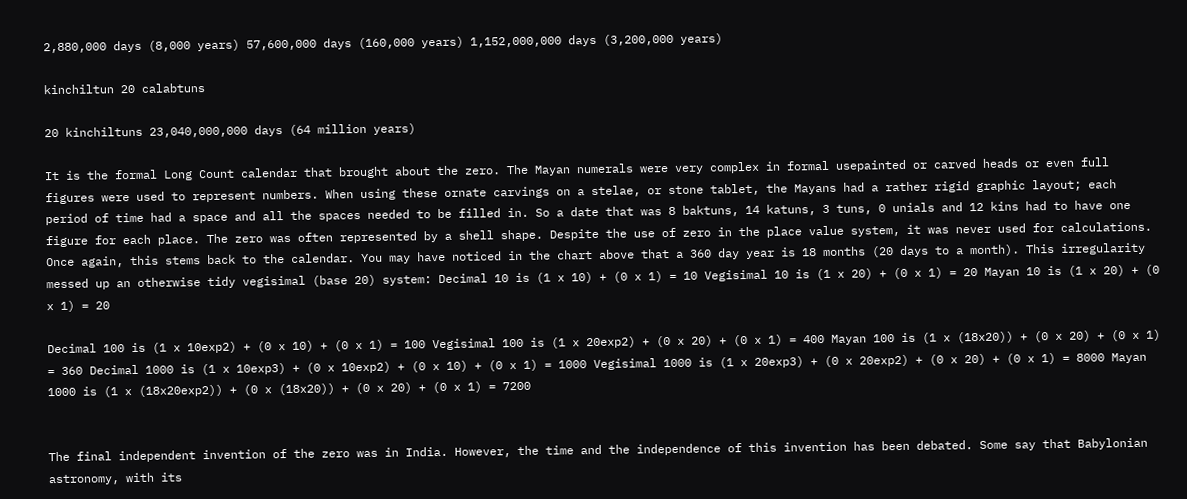2,880,000 days (8,000 years) 57,600,000 days (160,000 years) 1,152,000,000 days (3,200,000 years)

kinchiltun 20 calabtuns

20 kinchiltuns 23,040,000,000 days (64 million years)

It is the formal Long Count calendar that brought about the zero. The Mayan numerals were very complex in formal usepainted or carved heads or even full figures were used to represent numbers. When using these ornate carvings on a stelae, or stone tablet, the Mayans had a rather rigid graphic layout; each period of time had a space and all the spaces needed to be filled in. So a date that was 8 baktuns, 14 katuns, 3 tuns, 0 unials and 12 kins had to have one figure for each place. The zero was often represented by a shell shape. Despite the use of zero in the place value system, it was never used for calculations. Once again, this stems back to the calendar. You may have noticed in the chart above that a 360 day year is 18 months (20 days to a month). This irregularity messed up an otherwise tidy vegisimal (base 20) system: Decimal 10 is (1 x 10) + (0 x 1) = 10 Vegisimal 10 is (1 x 20) + (0 x 1) = 20 Mayan 10 is (1 x 20) + (0 x 1) = 20

Decimal 100 is (1 x 10exp2) + (0 x 10) + (0 x 1) = 100 Vegisimal 100 is (1 x 20exp2) + (0 x 20) + (0 x 1) = 400 Mayan 100 is (1 x (18x20)) + (0 x 20) + (0 x 1) = 360 Decimal 1000 is (1 x 10exp3) + (0 x 10exp2) + (0 x 10) + (0 x 1) = 1000 Vegisimal 1000 is (1 x 20exp3) + (0 x 20exp2) + (0 x 20) + (0 x 1) = 8000 Mayan 1000 is (1 x (18x20exp2)) + (0 x (18x20)) + (0 x 20) + (0 x 1) = 7200


The final independent invention of the zero was in India. However, the time and the independence of this invention has been debated. Some say that Babylonian astronomy, with its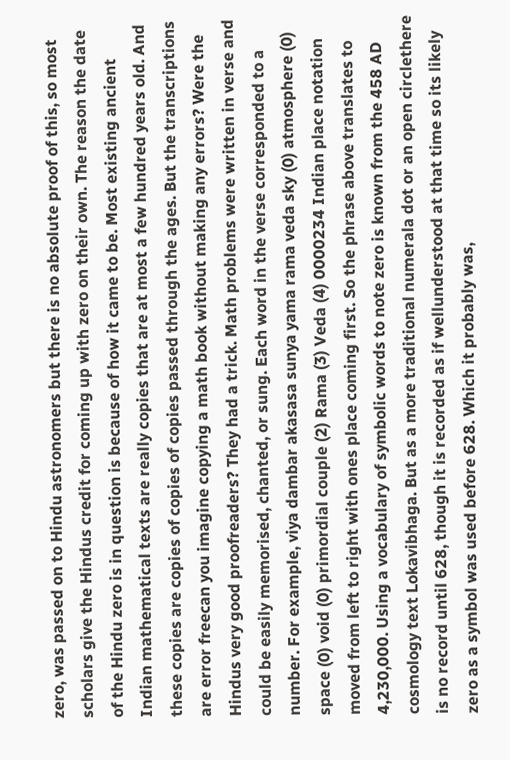zero, was passed on to Hindu astronomers but there is no absolute proof of this, so most scholars give the Hindus credit for coming up with zero on their own. The reason the date of the Hindu zero is in question is because of how it came to be. Most existing ancient Indian mathematical texts are really copies that are at most a few hundred years old. And these copies are copies of copies of copies passed through the ages. But the transcriptions are error freecan you imagine copying a math book without making any errors? Were the Hindus very good proofreaders? They had a trick. Math problems were written in verse and could be easily memorised, chanted, or sung. Each word in the verse corresponded to a number. For example, viya dambar akasasa sunya yama rama veda sky (0) atmosphere (0) space (0) void (0) primordial couple (2) Rama (3) Veda (4) 0000234 Indian place notation moved from left to right with ones place coming first. So the phrase above translates to 4,230,000. Using a vocabulary of symbolic words to note zero is known from the 458 AD cosmology text Lokavibhaga. But as a more traditional numerala dot or an open circlethere is no record until 628, though it is recorded as if wellunderstood at that time so its likely zero as a symbol was used before 628. Which it probably was,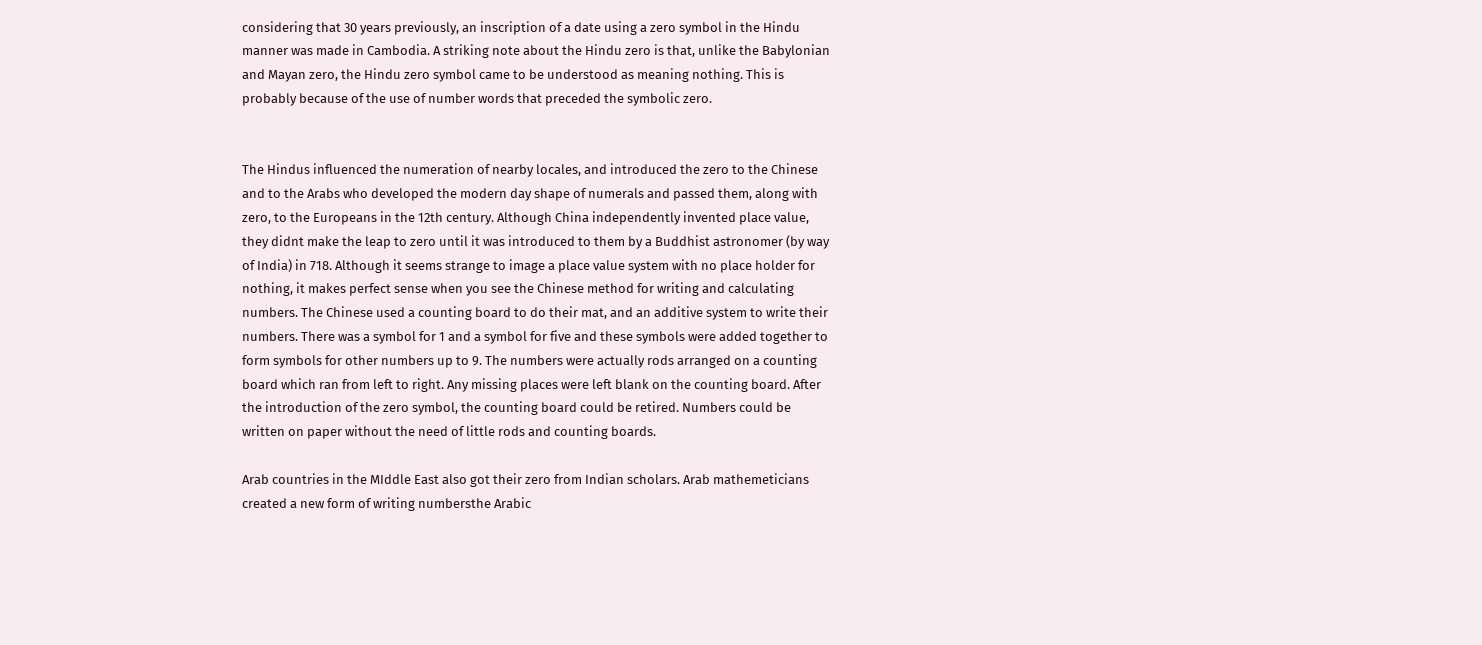considering that 30 years previously, an inscription of a date using a zero symbol in the Hindu manner was made in Cambodia. A striking note about the Hindu zero is that, unlike the Babylonian and Mayan zero, the Hindu zero symbol came to be understood as meaning nothing. This is probably because of the use of number words that preceded the symbolic zero.


The Hindus influenced the numeration of nearby locales, and introduced the zero to the Chinese and to the Arabs who developed the modern day shape of numerals and passed them, along with zero, to the Europeans in the 12th century. Although China independently invented place value, they didnt make the leap to zero until it was introduced to them by a Buddhist astronomer (by way of India) in 718. Although it seems strange to image a place value system with no place holder for nothing, it makes perfect sense when you see the Chinese method for writing and calculating numbers. The Chinese used a counting board to do their mat, and an additive system to write their numbers. There was a symbol for 1 and a symbol for five and these symbols were added together to form symbols for other numbers up to 9. The numbers were actually rods arranged on a counting board which ran from left to right. Any missing places were left blank on the counting board. After the introduction of the zero symbol, the counting board could be retired. Numbers could be written on paper without the need of little rods and counting boards.

Arab countries in the MIddle East also got their zero from Indian scholars. Arab mathemeticians created a new form of writing numbersthe Arabic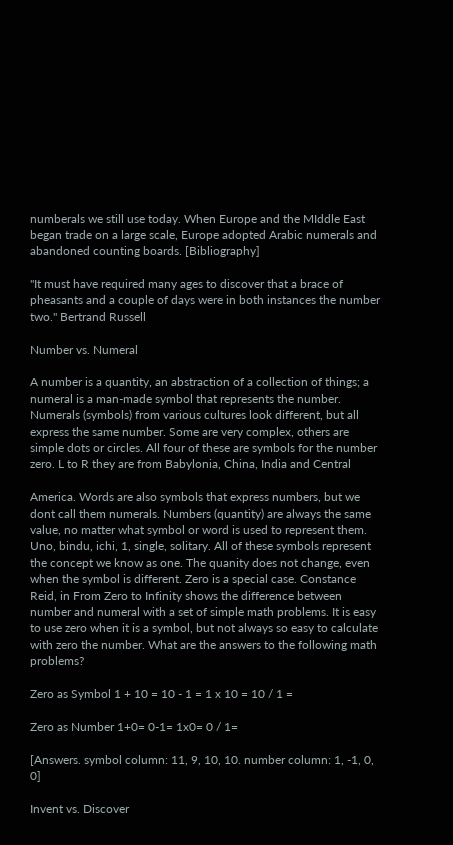numberals we still use today. When Europe and the MIddle East began trade on a large scale, Europe adopted Arabic numerals and abandoned counting boards. [Bibliography]

"It must have required many ages to discover that a brace of pheasants and a couple of days were in both instances the number two." Bertrand Russell

Number vs. Numeral

A number is a quantity, an abstraction of a collection of things; a numeral is a man-made symbol that represents the number. Numerals (symbols) from various cultures look different, but all express the same number. Some are very complex, others are simple dots or circles. All four of these are symbols for the number zero. L to R they are from Babylonia, China, India and Central

America. Words are also symbols that express numbers, but we dont call them numerals. Numbers (quantity) are always the same value, no matter what symbol or word is used to represent them. Uno, bindu, ichi, 1, single, solitary. All of these symbols represent the concept we know as one. The quanity does not change, even when the symbol is different. Zero is a special case. Constance Reid, in From Zero to Infinity shows the difference between number and numeral with a set of simple math problems. It is easy to use zero when it is a symbol, but not always so easy to calculate with zero the number. What are the answers to the following math problems?

Zero as Symbol 1 + 10 = 10 - 1 = 1 x 10 = 10 / 1 =

Zero as Number 1+0= 0-1= 1x0= 0 / 1=

[Answers. symbol column: 11, 9, 10, 10. number column: 1, -1, 0, 0]

Invent vs. Discover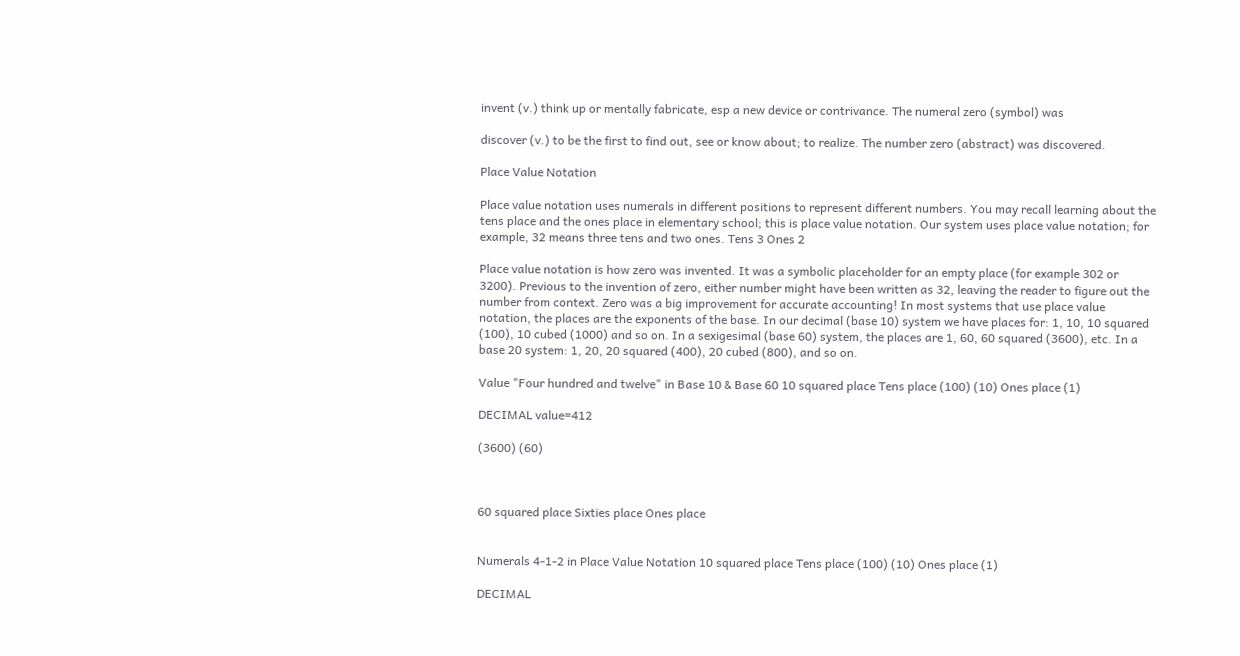invent (v.) think up or mentally fabricate, esp a new device or contrivance. The numeral zero (symbol) was

discover (v.) to be the first to find out, see or know about; to realize. The number zero (abstract) was discovered.

Place Value Notation

Place value notation uses numerals in different positions to represent different numbers. You may recall learning about the tens place and the ones place in elementary school; this is place value notation. Our system uses place value notation; for example, 32 means three tens and two ones. Tens 3 Ones 2

Place value notation is how zero was invented. It was a symbolic placeholder for an empty place (for example 302 or 3200). Previous to the invention of zero, either number might have been written as 32, leaving the reader to figure out the number from context. Zero was a big improvement for accurate accounting! In most systems that use place value notation, the places are the exponents of the base. In our decimal (base 10) system we have places for: 1, 10, 10 squared (100), 10 cubed (1000) and so on. In a sexigesimal (base 60) system, the places are 1, 60, 60 squared (3600), etc. In a base 20 system: 1, 20, 20 squared (400), 20 cubed (800), and so on.

Value "Four hundred and twelve" in Base 10 & Base 60 10 squared place Tens place (100) (10) Ones place (1)

DECIMAL value=412

(3600) (60)



60 squared place Sixties place Ones place


Numerals 4-1-2 in Place Value Notation 10 squared place Tens place (100) (10) Ones place (1)

DECIMAL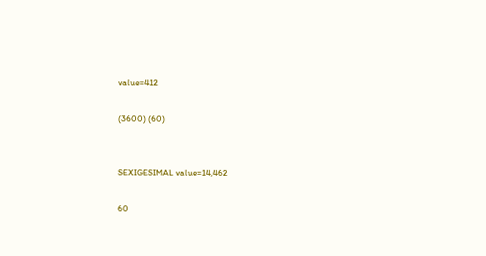value=412

(3600) (60)


SEXIGESIMAL value=14,462

60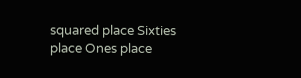squared place Sixties place Ones place